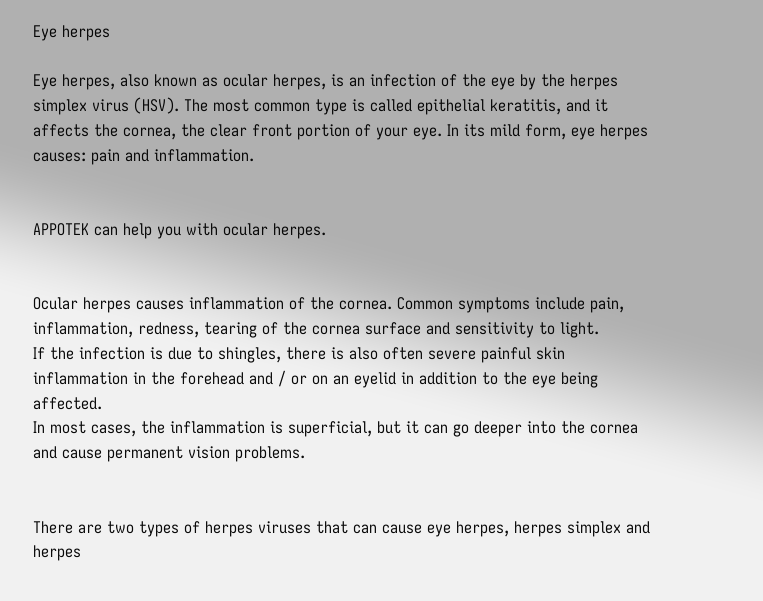Eye herpes

Eye herpes, also known as ocular herpes, is an infection of the eye by the herpes simplex virus (HSV). The most common type is called epithelial keratitis, and it affects the cornea, the clear front portion of your eye. In its mild form, eye herpes causes: pain and inflammation.


APPOTEK can help you with ocular herpes.


Ocular herpes causes inflammation of the cornea. Common symptoms include pain, inflammation, redness, tearing of the cornea surface and sensitivity to light.
If the infection is due to shingles, there is also often severe painful skin inflammation in the forehead and / or on an eyelid in addition to the eye being affected.
In most cases, the inflammation is superficial, but it can go deeper into the cornea and cause permanent vision problems.


There are two types of herpes viruses that can cause eye herpes, herpes simplex and herpes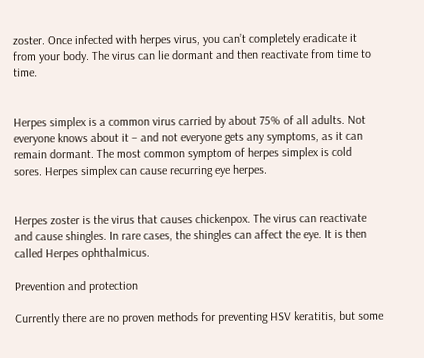zoster. Once infected with herpes virus, you can’t completely eradicate it from your body. The virus can lie dormant and then reactivate from time to time.


Herpes simplex is a common virus carried by about 75% of all adults. Not everyone knows about it – and not everyone gets any symptoms, as it can remain dormant. The most common symptom of herpes simplex is cold sores. Herpes simplex can cause recurring eye herpes.


Herpes zoster is the virus that causes chickenpox. The virus can reactivate and cause shingles. In rare cases, the shingles can affect the eye. It is then called Herpes ophthalmicus.

Prevention and protection

Currently there are no proven methods for preventing HSV keratitis, but some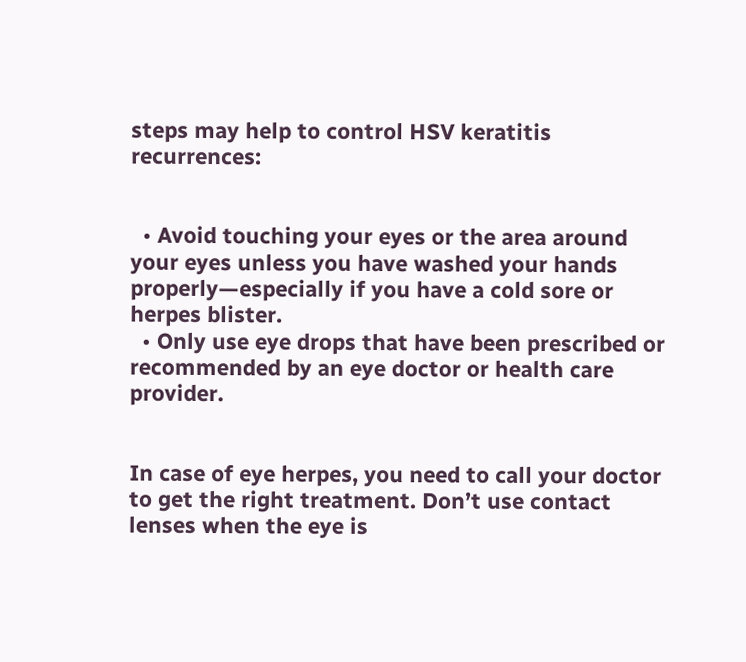steps may help to control HSV keratitis recurrences:


  • Avoid touching your eyes or the area around your eyes unless you have washed your hands properly—especially if you have a cold sore or herpes blister.
  • Only use eye drops that have been prescribed or recommended by an eye doctor or health care provider.


In case of eye herpes, you need to call your doctor to get the right treatment. Don’t use contact lenses when the eye is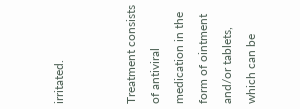irritated.


Treatment consists of antiviral medication in the form of ointment and/or tablets, which can be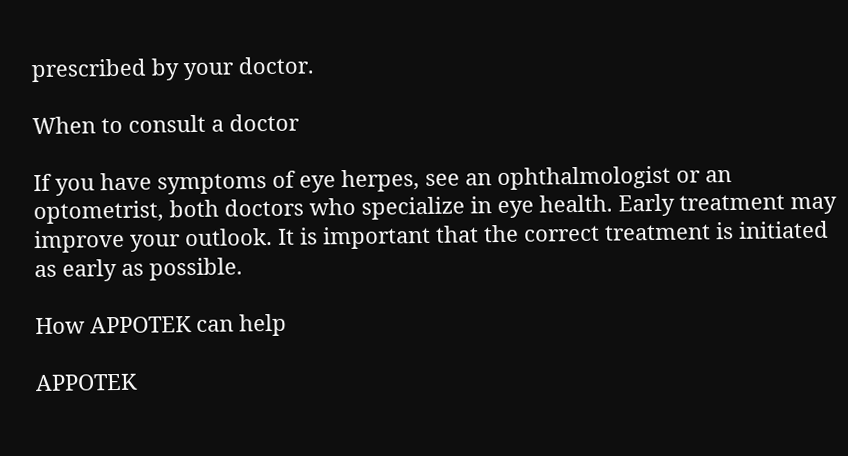prescribed by your doctor.

When to consult a doctor

If you have symptoms of eye herpes, see an ophthalmologist or an optometrist, both doctors who specialize in eye health. Early treatment may improve your outlook. It is important that the correct treatment is initiated as early as possible.

How APPOTEK can help

APPOTEK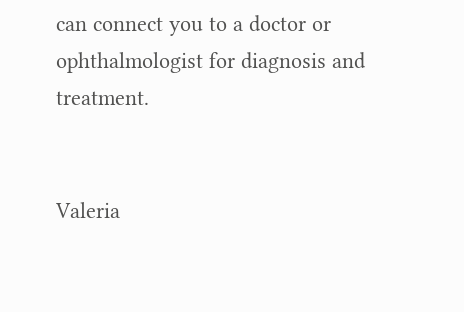can connect you to a doctor or ophthalmologist for diagnosis and treatment.


Valeria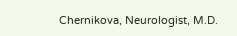Chernikova, Neurologist, M.D.